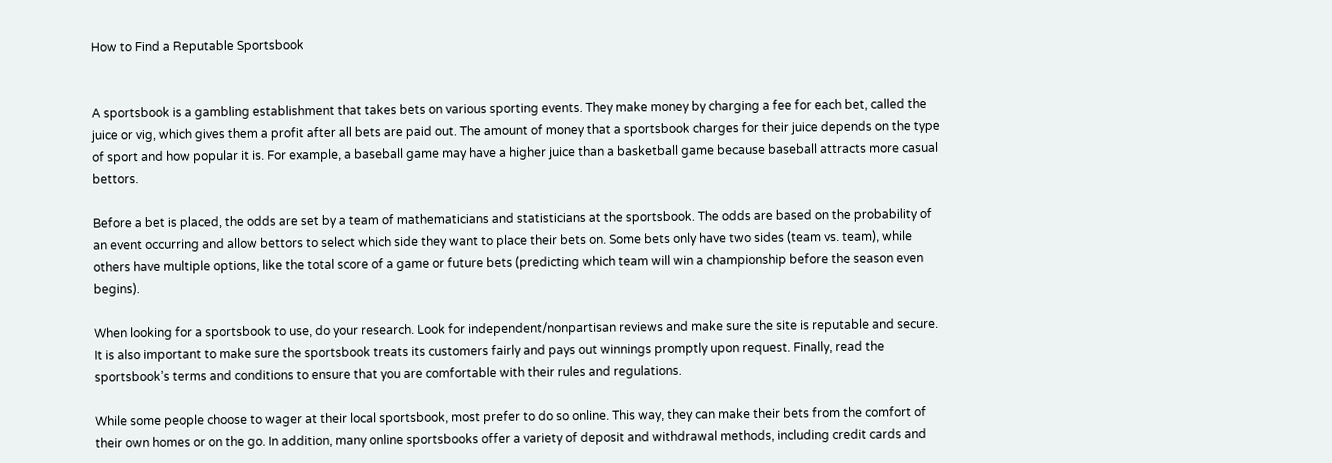How to Find a Reputable Sportsbook


A sportsbook is a gambling establishment that takes bets on various sporting events. They make money by charging a fee for each bet, called the juice or vig, which gives them a profit after all bets are paid out. The amount of money that a sportsbook charges for their juice depends on the type of sport and how popular it is. For example, a baseball game may have a higher juice than a basketball game because baseball attracts more casual bettors.

Before a bet is placed, the odds are set by a team of mathematicians and statisticians at the sportsbook. The odds are based on the probability of an event occurring and allow bettors to select which side they want to place their bets on. Some bets only have two sides (team vs. team), while others have multiple options, like the total score of a game or future bets (predicting which team will win a championship before the season even begins).

When looking for a sportsbook to use, do your research. Look for independent/nonpartisan reviews and make sure the site is reputable and secure. It is also important to make sure the sportsbook treats its customers fairly and pays out winnings promptly upon request. Finally, read the sportsbook’s terms and conditions to ensure that you are comfortable with their rules and regulations.

While some people choose to wager at their local sportsbook, most prefer to do so online. This way, they can make their bets from the comfort of their own homes or on the go. In addition, many online sportsbooks offer a variety of deposit and withdrawal methods, including credit cards and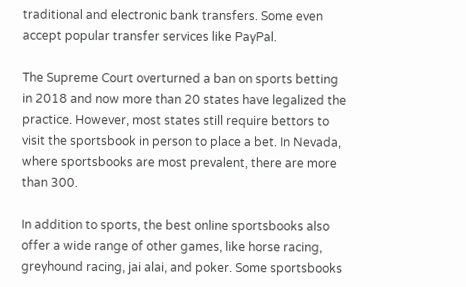traditional and electronic bank transfers. Some even accept popular transfer services like PayPal.

The Supreme Court overturned a ban on sports betting in 2018 and now more than 20 states have legalized the practice. However, most states still require bettors to visit the sportsbook in person to place a bet. In Nevada, where sportsbooks are most prevalent, there are more than 300.

In addition to sports, the best online sportsbooks also offer a wide range of other games, like horse racing, greyhound racing, jai alai, and poker. Some sportsbooks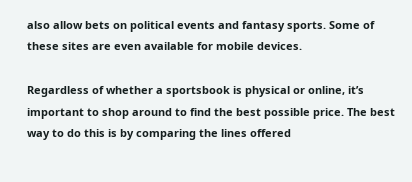also allow bets on political events and fantasy sports. Some of these sites are even available for mobile devices.

Regardless of whether a sportsbook is physical or online, it’s important to shop around to find the best possible price. The best way to do this is by comparing the lines offered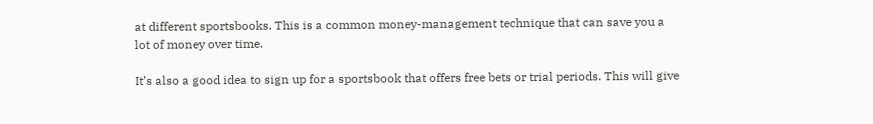at different sportsbooks. This is a common money-management technique that can save you a lot of money over time.

It’s also a good idea to sign up for a sportsbook that offers free bets or trial periods. This will give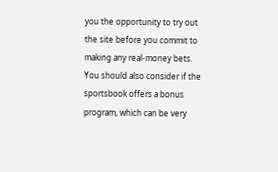you the opportunity to try out the site before you commit to making any real-money bets. You should also consider if the sportsbook offers a bonus program, which can be very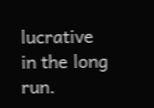lucrative in the long run.